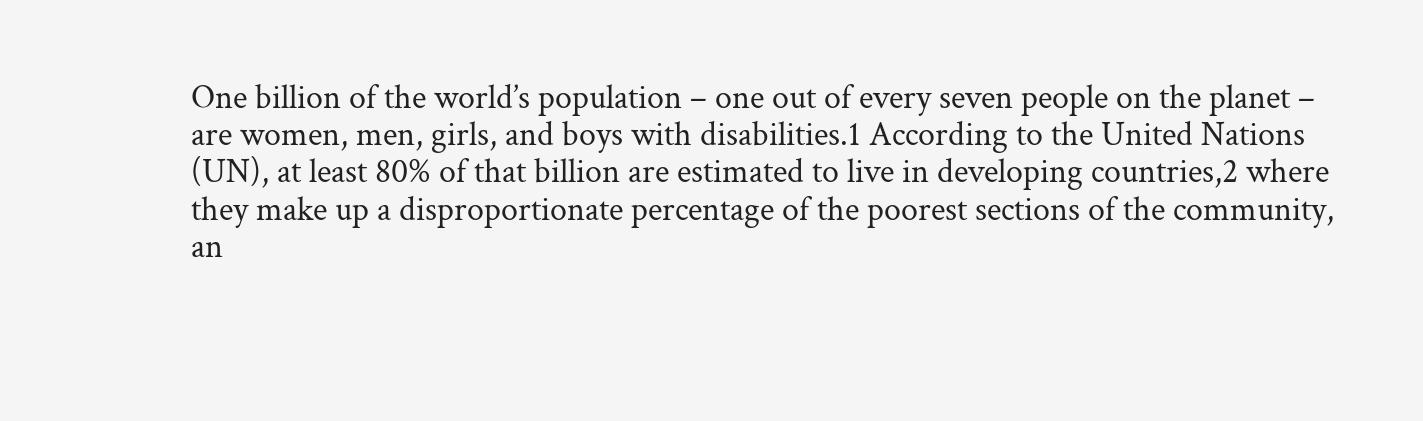One billion of the world’s population – one out of every seven people on the planet – are women, men, girls, and boys with disabilities.1 According to the United Nations (UN), at least 80% of that billion are estimated to live in developing countries,2 where they make up a disproportionate percentage of the poorest sections of the community, an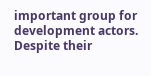important group for development actors. Despite their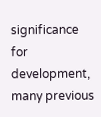significance for development, many previous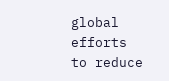global efforts to reduce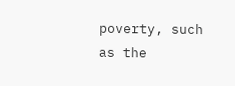poverty, such as the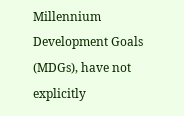Millennium Development Goals (MDGs), have not explicitly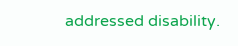addressed disability.